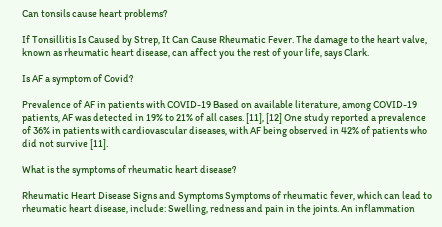Can tonsils cause heart problems?

If Tonsillitis Is Caused by Strep, It Can Cause Rheumatic Fever. The damage to the heart valve, known as rheumatic heart disease, can affect you the rest of your life, says Clark.

Is AF a symptom of Covid?

Prevalence of AF in patients with COVID-19 Based on available literature, among COVID-19 patients, AF was detected in 19% to 21% of all cases. [11], [12] One study reported a prevalence of 36% in patients with cardiovascular diseases, with AF being observed in 42% of patients who did not survive [11].

What is the symptoms of rheumatic heart disease?

Rheumatic Heart Disease Signs and Symptoms Symptoms of rheumatic fever, which can lead to rheumatic heart disease, include: Swelling, redness and pain in the joints. An inflammation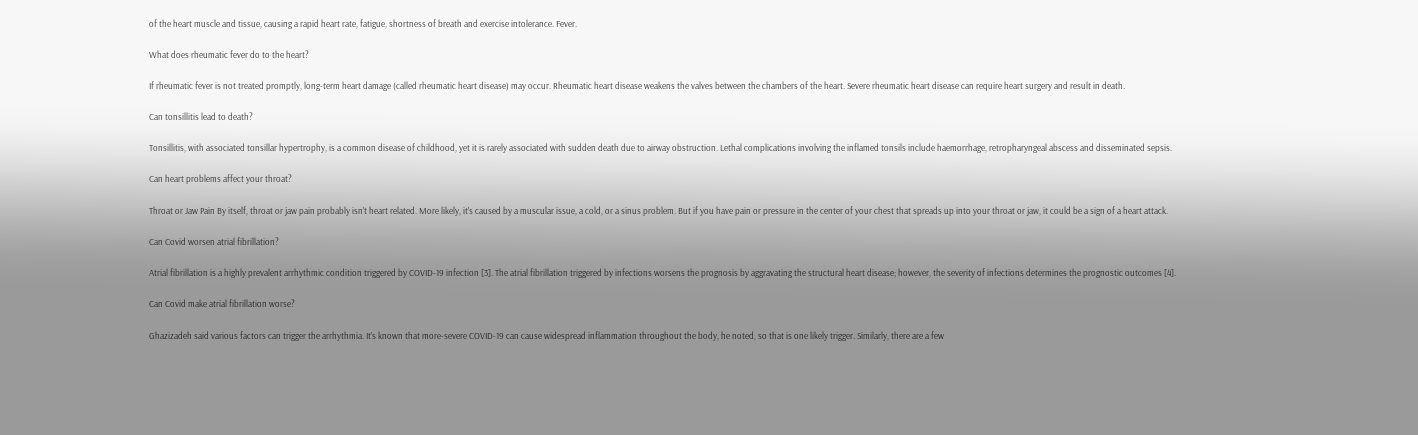of the heart muscle and tissue, causing a rapid heart rate, fatigue, shortness of breath and exercise intolerance. Fever.

What does rheumatic fever do to the heart?

If rheumatic fever is not treated promptly, long-term heart damage (called rheumatic heart disease) may occur. Rheumatic heart disease weakens the valves between the chambers of the heart. Severe rheumatic heart disease can require heart surgery and result in death.

Can tonsillitis lead to death?

Tonsillitis, with associated tonsillar hypertrophy, is a common disease of childhood, yet it is rarely associated with sudden death due to airway obstruction. Lethal complications involving the inflamed tonsils include haemorrhage, retropharyngeal abscess and disseminated sepsis.

Can heart problems affect your throat?

Throat or Jaw Pain By itself, throat or jaw pain probably isn’t heart related. More likely, it’s caused by a muscular issue, a cold, or a sinus problem. But if you have pain or pressure in the center of your chest that spreads up into your throat or jaw, it could be a sign of a heart attack.

Can Covid worsen atrial fibrillation?

Atrial fibrillation is a highly prevalent arrhythmic condition triggered by COVID-19 infection [3]. The atrial fibrillation triggered by infections worsens the prognosis by aggravating the structural heart disease; however, the severity of infections determines the prognostic outcomes [4].

Can Covid make atrial fibrillation worse?

Ghazizadeh said various factors can trigger the arrhythmia. It’s known that more-severe COVID-19 can cause widespread inflammation throughout the body, he noted, so that is one likely trigger. Similarly, there are a few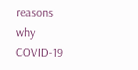reasons why COVID-19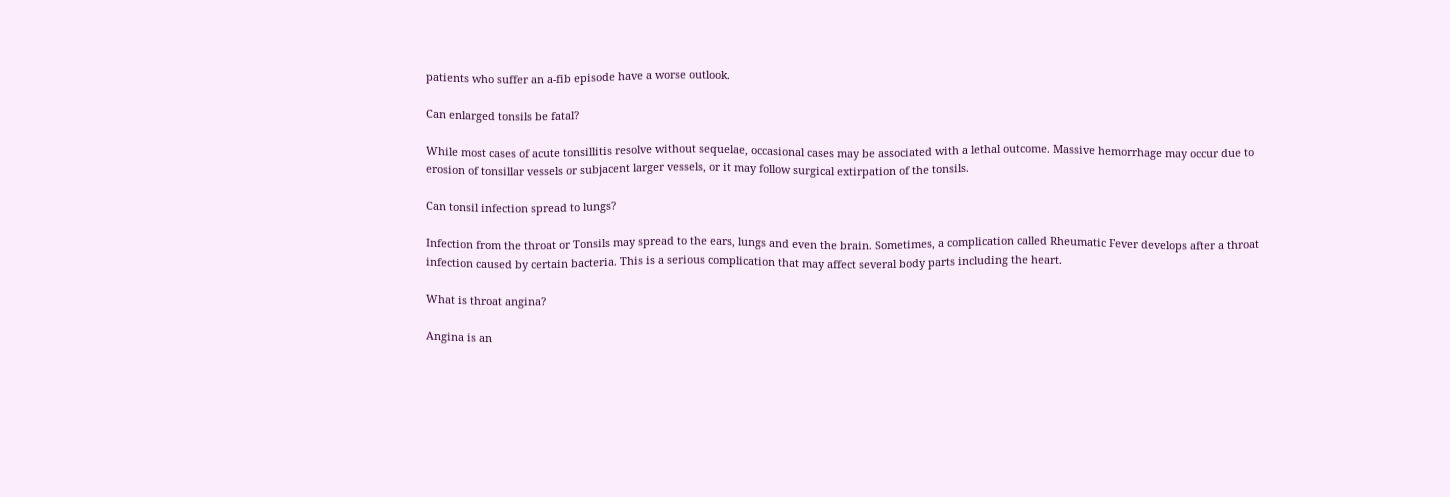patients who suffer an a-fib episode have a worse outlook.

Can enlarged tonsils be fatal?

While most cases of acute tonsillitis resolve without sequelae, occasional cases may be associated with a lethal outcome. Massive hemorrhage may occur due to erosion of tonsillar vessels or subjacent larger vessels, or it may follow surgical extirpation of the tonsils.

Can tonsil infection spread to lungs?

Infection from the throat or Tonsils may spread to the ears, lungs and even the brain. Sometimes, a complication called Rheumatic Fever develops after a throat infection caused by certain bacteria. This is a serious complication that may affect several body parts including the heart.

What is throat angina?

Angina is an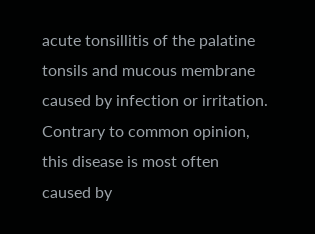acute tonsillitis of the palatine tonsils and mucous membrane caused by infection or irritation. Contrary to common opinion, this disease is most often caused by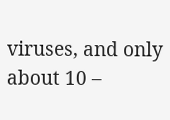viruses, and only about 10 –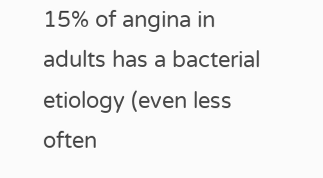15% of angina in adults has a bacterial etiology (even less often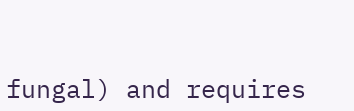fungal) and requires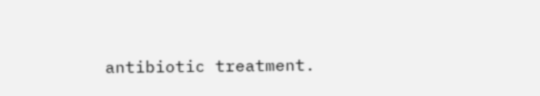antibiotic treatment.